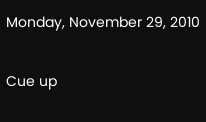Monday, November 29, 2010

Cue up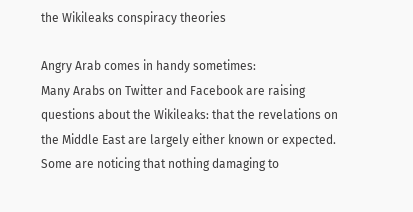the Wikileaks conspiracy theories

Angry Arab comes in handy sometimes:
Many Arabs on Twitter and Facebook are raising questions about the Wikileaks: that the revelations on the Middle East are largely either known or expected. Some are noticing that nothing damaging to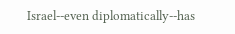Israel--even diplomatically--has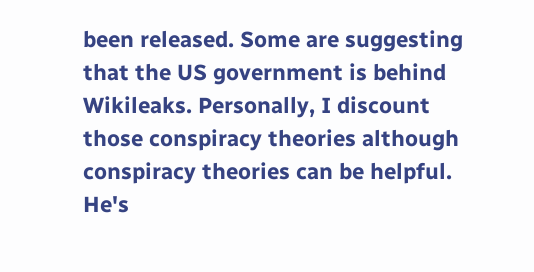been released. Some are suggesting that the US government is behind Wikileaks. Personally, I discount those conspiracy theories although conspiracy theories can be helpful.
He's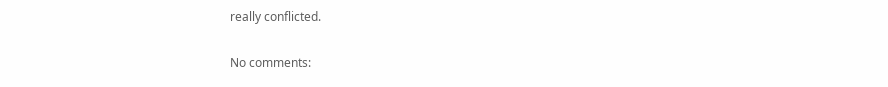really conflicted.

No comments: